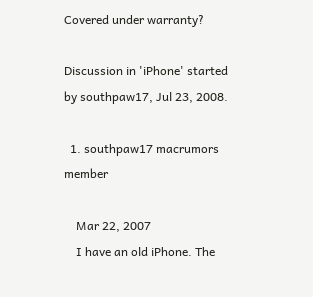Covered under warranty?

Discussion in 'iPhone' started by southpaw17, Jul 23, 2008.

  1. southpaw17 macrumors member

    Mar 22, 2007
    I have an old iPhone. The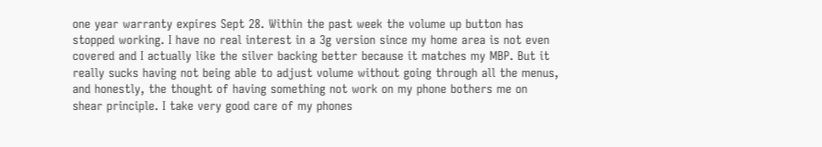one year warranty expires Sept 28. Within the past week the volume up button has stopped working. I have no real interest in a 3g version since my home area is not even covered and I actually like the silver backing better because it matches my MBP. But it really sucks having not being able to adjust volume without going through all the menus, and honestly, the thought of having something not work on my phone bothers me on shear principle. I take very good care of my phones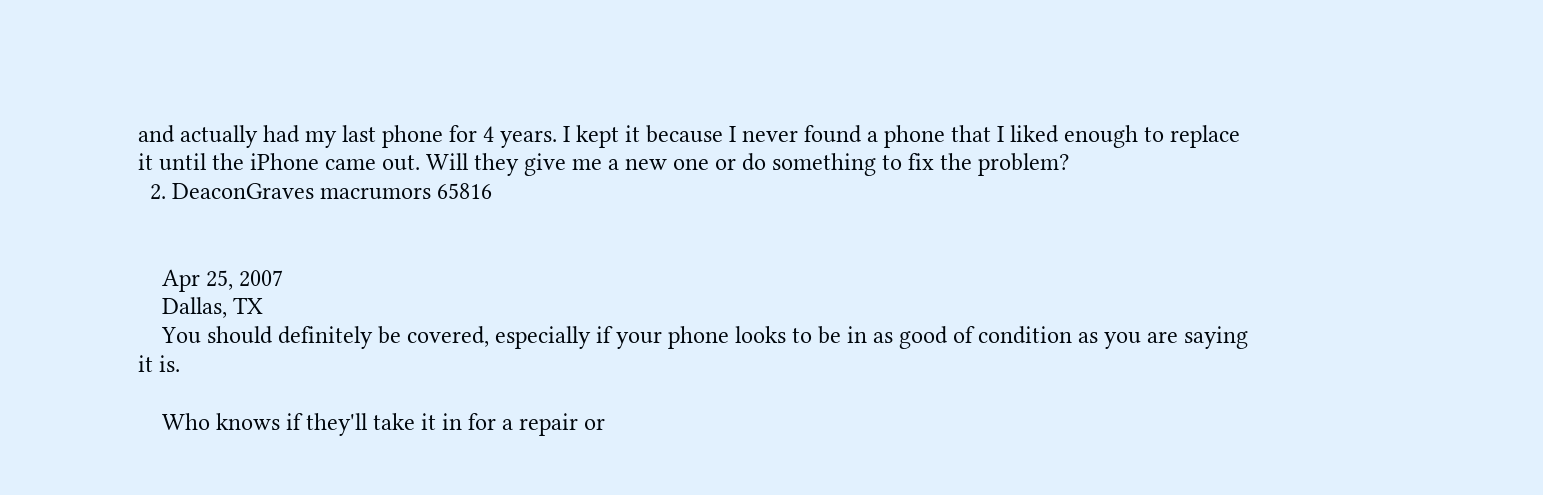and actually had my last phone for 4 years. I kept it because I never found a phone that I liked enough to replace it until the iPhone came out. Will they give me a new one or do something to fix the problem?
  2. DeaconGraves macrumors 65816


    Apr 25, 2007
    Dallas, TX
    You should definitely be covered, especially if your phone looks to be in as good of condition as you are saying it is.

    Who knows if they'll take it in for a repair or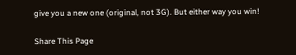give you a new one (original, not 3G). But either way you win!

Share This Page